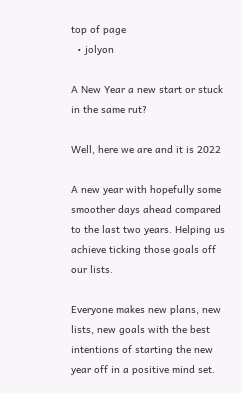top of page
  • jolyon

A New Year a new start or stuck in the same rut?

Well, here we are and it is 2022

A new year with hopefully some smoother days ahead compared to the last two years. Helping us achieve ticking those goals off our lists.

Everyone makes new plans, new lists, new goals with the best intentions of starting the new year off in a positive mind set.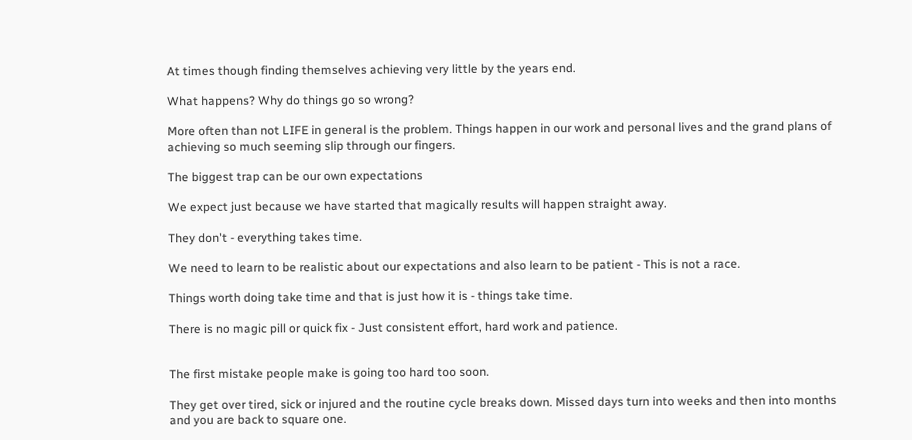At times though finding themselves achieving very little by the years end.

What happens? Why do things go so wrong?

More often than not LIFE in general is the problem. Things happen in our work and personal lives and the grand plans of achieving so much seeming slip through our fingers.

The biggest trap can be our own expectations

We expect just because we have started that magically results will happen straight away.

They don't - everything takes time.

We need to learn to be realistic about our expectations and also learn to be patient - This is not a race.

Things worth doing take time and that is just how it is - things take time.

There is no magic pill or quick fix - Just consistent effort, hard work and patience.


The first mistake people make is going too hard too soon.

They get over tired, sick or injured and the routine cycle breaks down. Missed days turn into weeks and then into months and you are back to square one.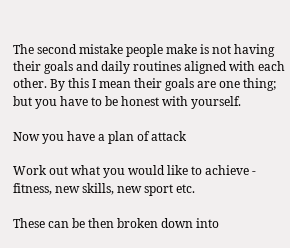The second mistake people make is not having their goals and daily routines aligned with each other. By this I mean their goals are one thing; but you have to be honest with yourself.

Now you have a plan of attack

Work out what you would like to achieve - fitness, new skills, new sport etc.

These can be then broken down into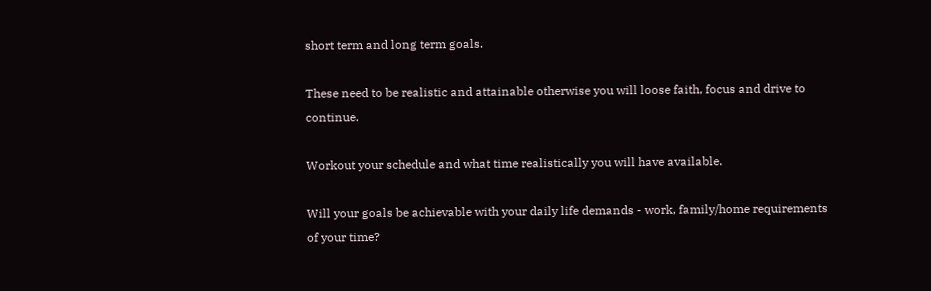short term and long term goals.

These need to be realistic and attainable otherwise you will loose faith, focus and drive to continue.

Workout your schedule and what time realistically you will have available.

Will your goals be achievable with your daily life demands - work, family/home requirements of your time?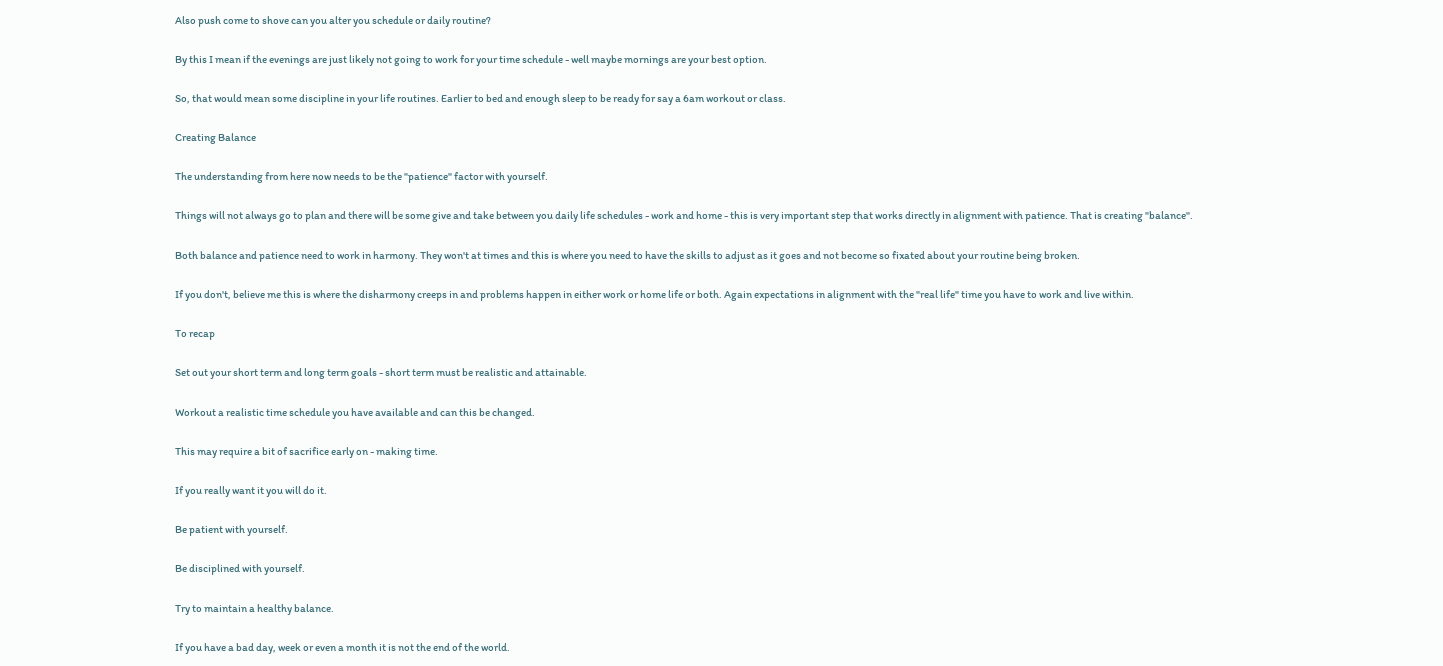Also push come to shove can you alter you schedule or daily routine?

By this I mean if the evenings are just likely not going to work for your time schedule - well maybe mornings are your best option.

So, that would mean some discipline in your life routines. Earlier to bed and enough sleep to be ready for say a 6am workout or class.

Creating Balance

The understanding from here now needs to be the "patience" factor with yourself.

Things will not always go to plan and there will be some give and take between you daily life schedules - work and home - this is very important step that works directly in alignment with patience. That is creating "balance".

Both balance and patience need to work in harmony. They won't at times and this is where you need to have the skills to adjust as it goes and not become so fixated about your routine being broken.

If you don't, believe me this is where the disharmony creeps in and problems happen in either work or home life or both. Again expectations in alignment with the "real life" time you have to work and live within.

To recap

Set out your short term and long term goals - short term must be realistic and attainable.

Workout a realistic time schedule you have available and can this be changed.

This may require a bit of sacrifice early on - making time.

If you really want it you will do it.

Be patient with yourself.

Be disciplined with yourself.

Try to maintain a healthy balance.

If you have a bad day, week or even a month it is not the end of the world.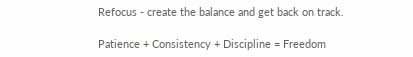Refocus - create the balance and get back on track.

Patience + Consistency + Discipline = Freedom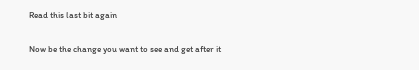Read this last bit again

Now be the change you want to see and get after it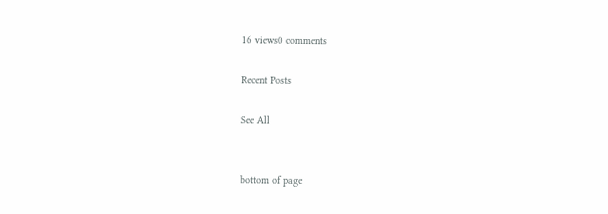16 views0 comments

Recent Posts

See All


bottom of page